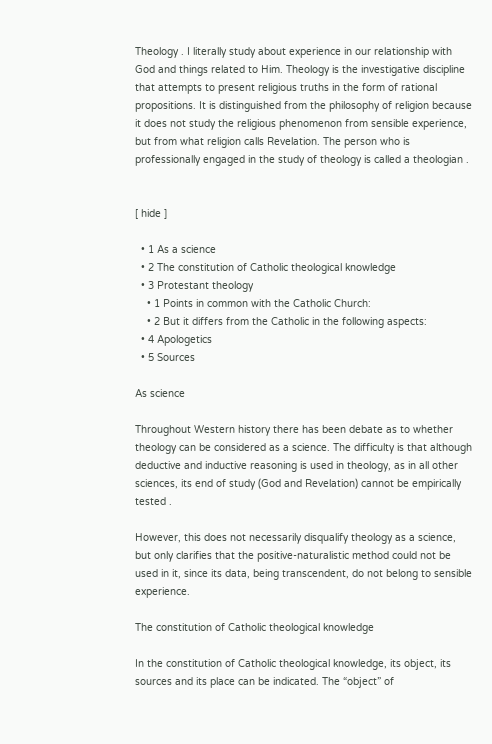Theology . I literally study about experience in our relationship with God and things related to Him. Theology is the investigative discipline that attempts to present religious truths in the form of rational propositions. It is distinguished from the philosophy of religion because it does not study the religious phenomenon from sensible experience, but from what religion calls Revelation. The person who is professionally engaged in the study of theology is called a theologian .


[ hide ]

  • 1 As a science
  • 2 The constitution of Catholic theological knowledge
  • 3 Protestant theology
    • 1 Points in common with the Catholic Church:
    • 2 But it differs from the Catholic in the following aspects:
  • 4 Apologetics
  • 5 Sources

As science

Throughout Western history there has been debate as to whether theology can be considered as a science. The difficulty is that although deductive and inductive reasoning is used in theology, as in all other sciences, its end of study (God and Revelation) cannot be empirically tested .

However, this does not necessarily disqualify theology as a science, but only clarifies that the positive-naturalistic method could not be used in it, since its data, being transcendent, do not belong to sensible experience.

The constitution of Catholic theological knowledge

In the constitution of Catholic theological knowledge, its object, its sources and its place can be indicated. The “object” of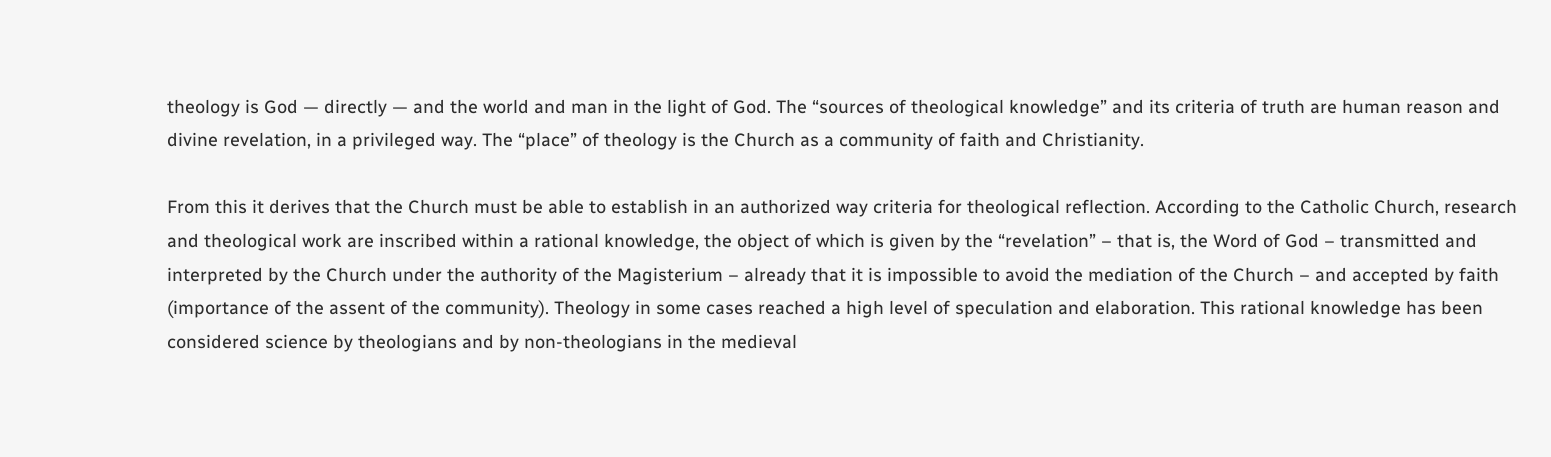theology is God — directly — and the world and man in the light of God. The “sources of theological knowledge” and its criteria of truth are human reason and divine revelation, in a privileged way. The “place” of theology is the Church as a community of faith and Christianity.

From this it derives that the Church must be able to establish in an authorized way criteria for theological reflection. According to the Catholic Church, research and theological work are inscribed within a rational knowledge, the object of which is given by the “revelation” – that is, the Word of God – transmitted and interpreted by the Church under the authority of the Magisterium – already that it is impossible to avoid the mediation of the Church – and accepted by faith (importance of the assent of the community). Theology in some cases reached a high level of speculation and elaboration. This rational knowledge has been considered science by theologians and by non-theologians in the medieval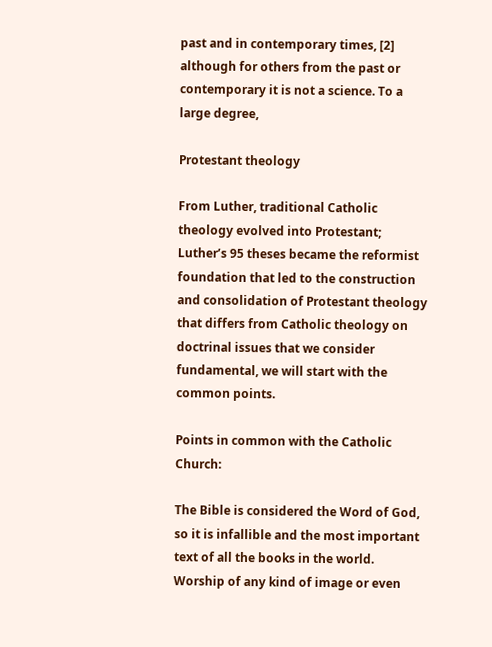past and in contemporary times, [2] although for others from the past or contemporary it is not a science. To a large degree,

Protestant theology

From Luther, traditional Catholic theology evolved into Protestant; Luther’s 95 theses became the reformist foundation that led to the construction and consolidation of Protestant theology that differs from Catholic theology on doctrinal issues that we consider fundamental, we will start with the common points.

Points in common with the Catholic Church:

The Bible is considered the Word of God, so it is infallible and the most important text of all the books in the world. Worship of any kind of image or even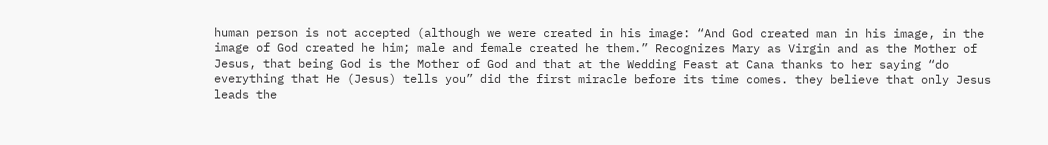human person is not accepted (although we were created in his image: “And God created man in his image, in the image of God created he him; male and female created he them.” Recognizes Mary as Virgin and as the Mother of Jesus, that being God is the Mother of God and that at the Wedding Feast at Cana thanks to her saying “do everything that He (Jesus) tells you” did the first miracle before its time comes. they believe that only Jesus leads the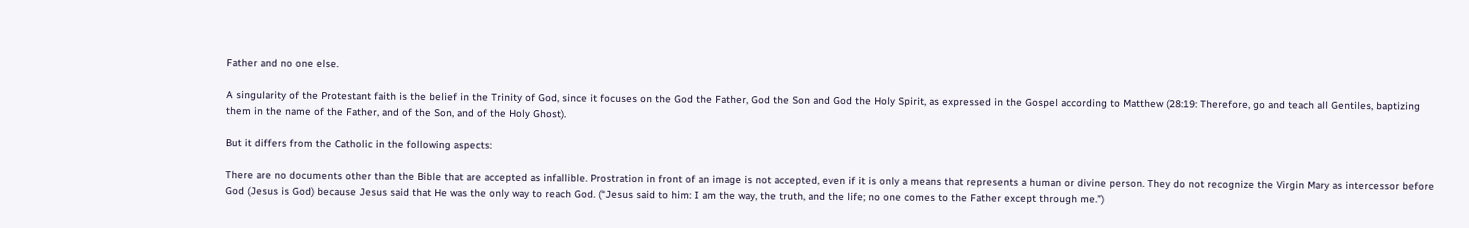Father and no one else.

A singularity of the Protestant faith is the belief in the Trinity of God, since it focuses on the God the Father, God the Son and God the Holy Spirit, as expressed in the Gospel according to Matthew (28:19: Therefore, go and teach all Gentiles, baptizing them in the name of the Father, and of the Son, and of the Holy Ghost).

But it differs from the Catholic in the following aspects:

There are no documents other than the Bible that are accepted as infallible. Prostration in front of an image is not accepted, even if it is only a means that represents a human or divine person. They do not recognize the Virgin Mary as intercessor before God (Jesus is God) because Jesus said that He was the only way to reach God. (“Jesus said to him: I am the way, the truth, and the life; no one comes to the Father except through me.”)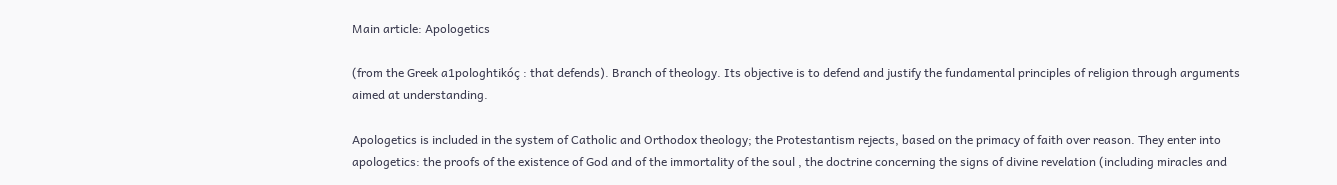Main article: Apologetics

(from the Greek a1pologhtikóç : that defends). Branch of theology. Its objective is to defend and justify the fundamental principles of religion through arguments aimed at understanding.

Apologetics is included in the system of Catholic and Orthodox theology; the Protestantism rejects, based on the primacy of faith over reason. They enter into apologetics: the proofs of the existence of God and of the immortality of the soul , the doctrine concerning the signs of divine revelation (including miracles and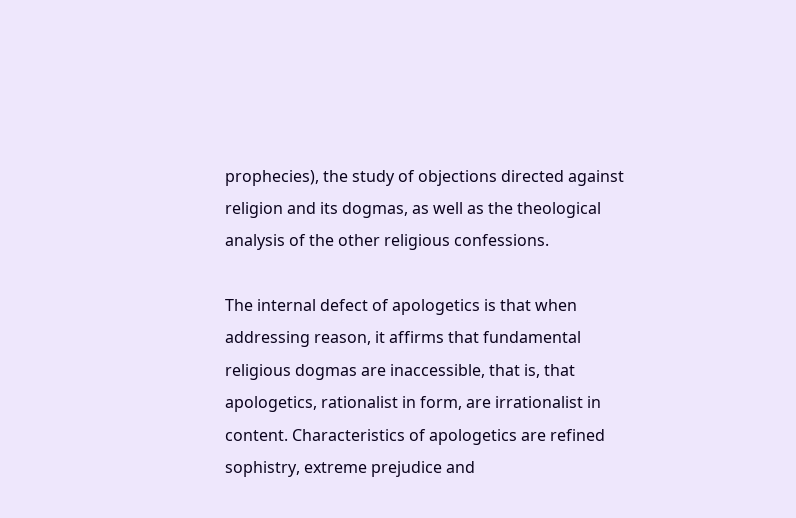prophecies), the study of objections directed against religion and its dogmas, as well as the theological analysis of the other religious confessions.

The internal defect of apologetics is that when addressing reason, it affirms that fundamental religious dogmas are inaccessible, that is, that apologetics, rationalist in form, are irrationalist in content. Characteristics of apologetics are refined sophistry, extreme prejudice and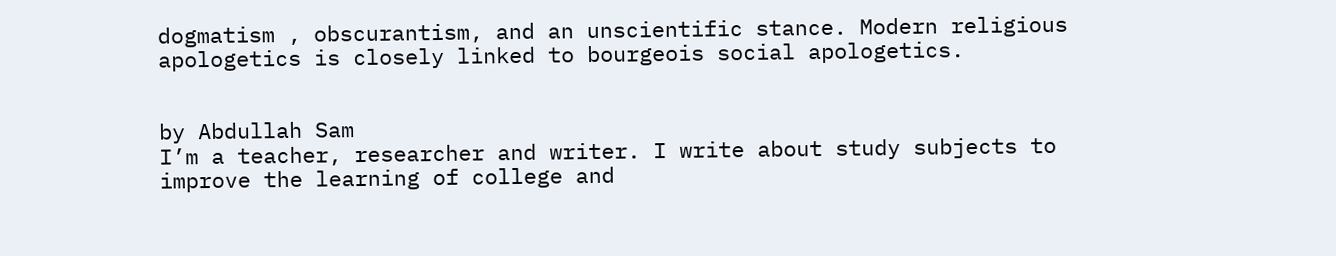dogmatism , obscurantism, and an unscientific stance. Modern religious apologetics is closely linked to bourgeois social apologetics.


by Abdullah Sam
I’m a teacher, researcher and writer. I write about study subjects to improve the learning of college and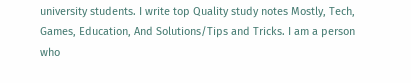university students. I write top Quality study notes Mostly, Tech, Games, Education, And Solutions/Tips and Tricks. I am a person who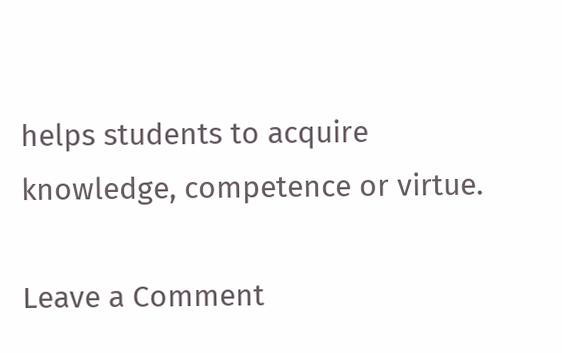helps students to acquire knowledge, competence or virtue.

Leave a Comment